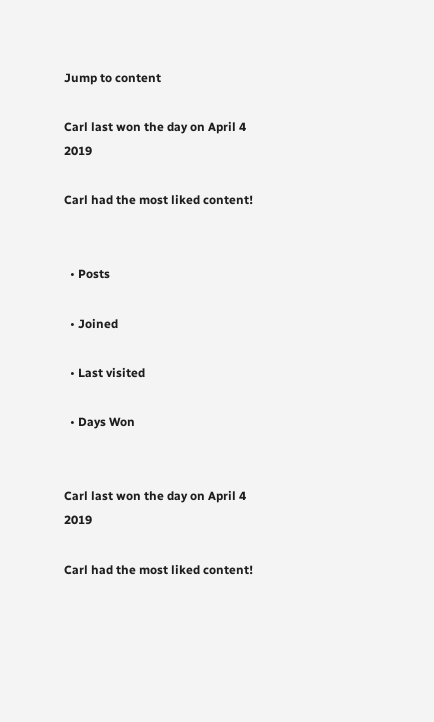Jump to content

Carl last won the day on April 4 2019

Carl had the most liked content!


  • Posts

  • Joined

  • Last visited

  • Days Won


Carl last won the day on April 4 2019

Carl had the most liked content!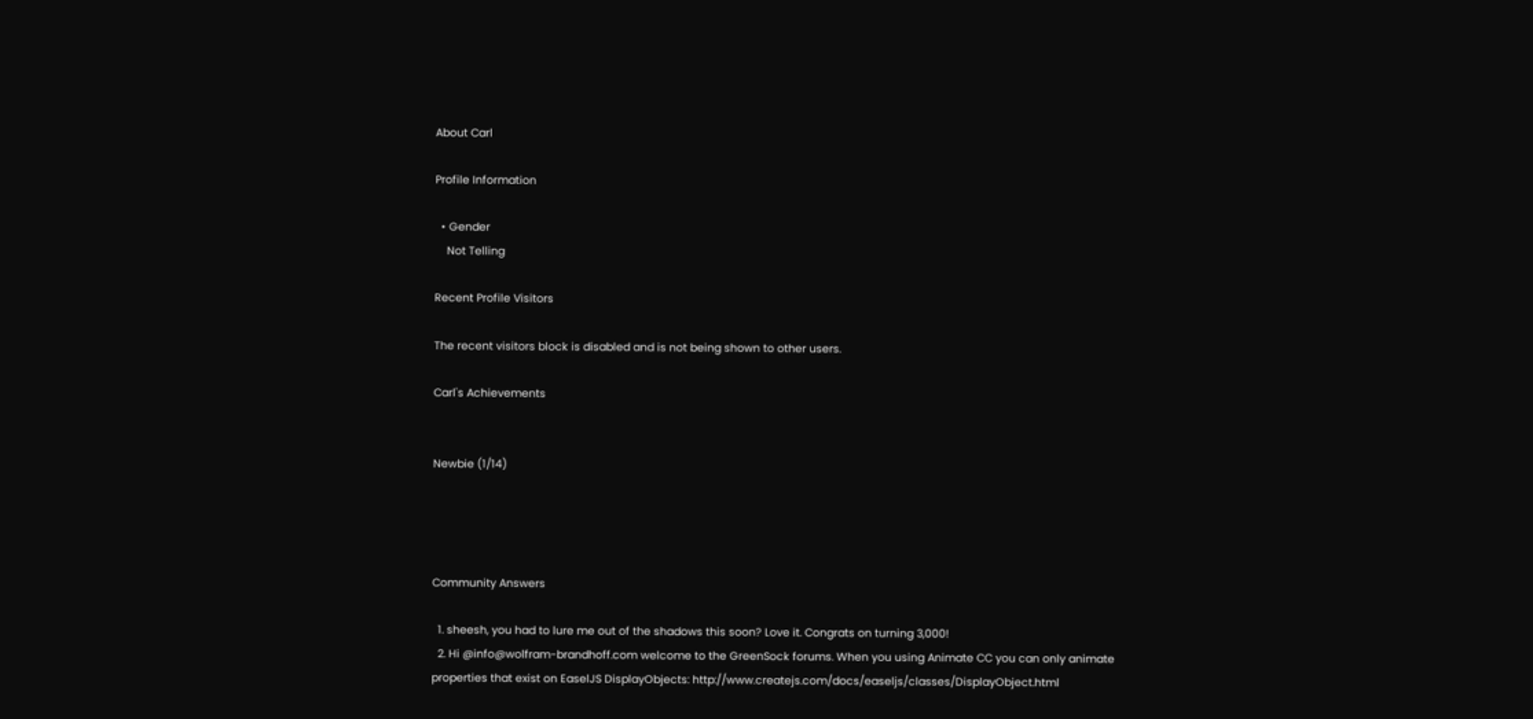About Carl

Profile Information

  • Gender
    Not Telling

Recent Profile Visitors

The recent visitors block is disabled and is not being shown to other users.

Carl's Achievements


Newbie (1/14)




Community Answers

  1. sheesh, you had to lure me out of the shadows this soon? Love it. Congrats on turning 3,000!
  2. Hi @info@wolfram-brandhoff.com welcome to the GreenSock forums. When you using Animate CC you can only animate properties that exist on EaselJS DisplayObjects: http://www.createjs.com/docs/easeljs/classes/DisplayObject.html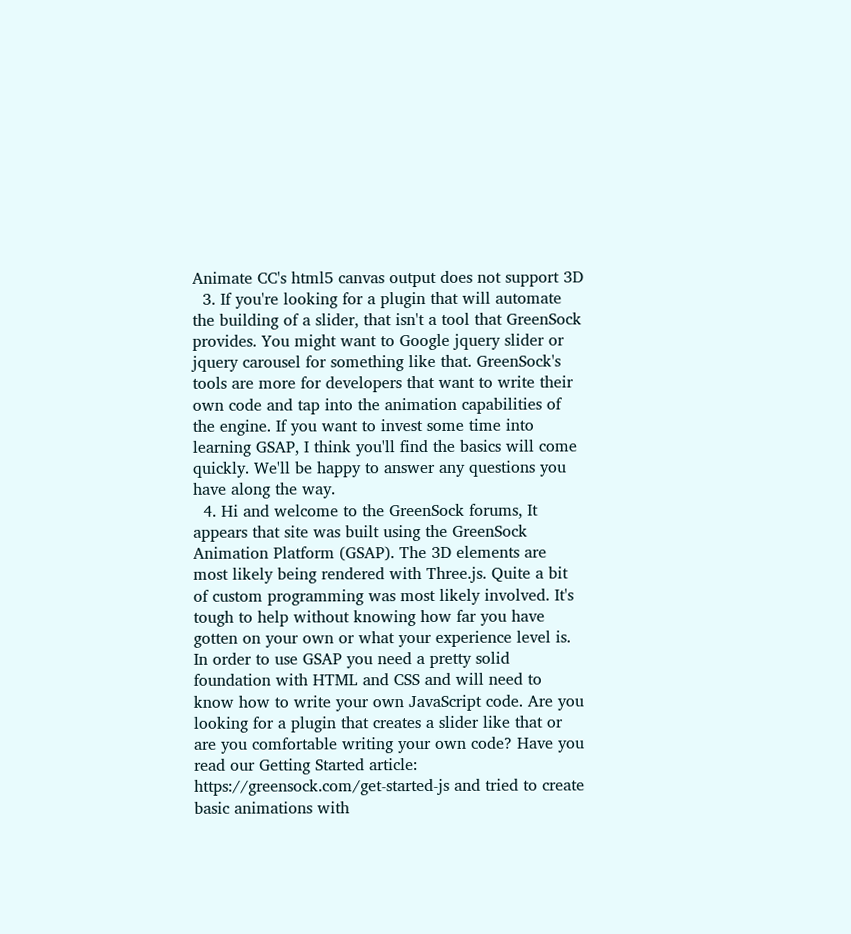Animate CC's html5 canvas output does not support 3D
  3. If you're looking for a plugin that will automate the building of a slider, that isn't a tool that GreenSock provides. You might want to Google jquery slider or jquery carousel for something like that. GreenSock's tools are more for developers that want to write their own code and tap into the animation capabilities of the engine. If you want to invest some time into learning GSAP, I think you'll find the basics will come quickly. We'll be happy to answer any questions you have along the way.
  4. Hi and welcome to the GreenSock forums, It appears that site was built using the GreenSock Animation Platform (GSAP). The 3D elements are most likely being rendered with Three.js. Quite a bit of custom programming was most likely involved. It's tough to help without knowing how far you have gotten on your own or what your experience level is. In order to use GSAP you need a pretty solid foundation with HTML and CSS and will need to know how to write your own JavaScript code. Are you looking for a plugin that creates a slider like that or are you comfortable writing your own code? Have you read our Getting Started article: https://greensock.com/get-started-js and tried to create basic animations with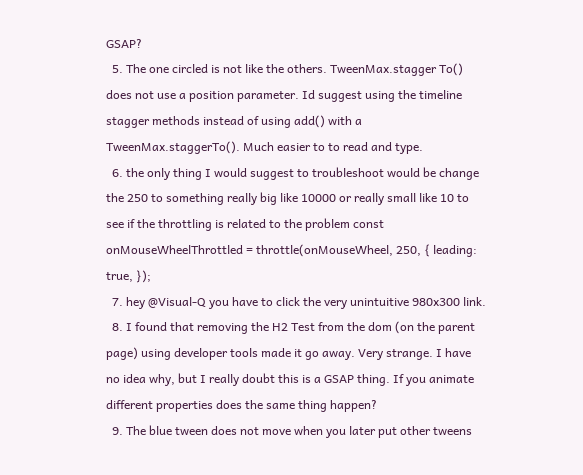GSAP?
  5. The one circled is not like the others. TweenMax.stagger To() does not use a position parameter. Id suggest using the timeline stagger methods instead of using add() with a TweenMax.staggerTo(). Much easier to to read and type.
  6. the only thing I would suggest to troubleshoot would be change the 250 to something really big like 10000 or really small like 10 to see if the throttling is related to the problem const onMouseWheelThrottled = throttle(onMouseWheel, 250, { leading: true, });
  7. hey @Visual-Q you have to click the very unintuitive 980x300 link.
  8. I found that removing the H2 Test from the dom (on the parent page) using developer tools made it go away. Very strange. I have no idea why, but I really doubt this is a GSAP thing. If you animate different properties does the same thing happen?
  9. The blue tween does not move when you later put other tweens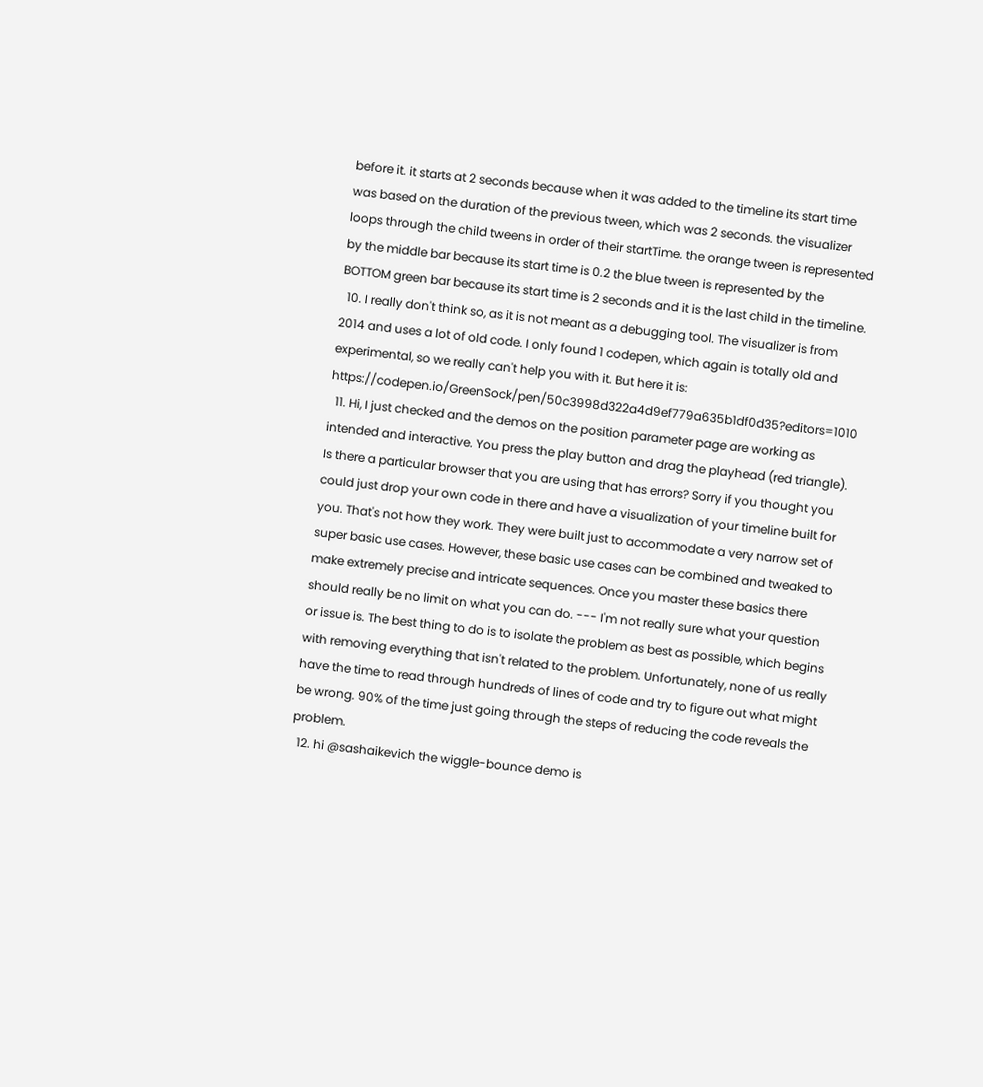before it. it starts at 2 seconds because when it was added to the timeline its start time was based on the duration of the previous tween, which was 2 seconds. the visualizer loops through the child tweens in order of their startTime. the orange tween is represented by the middle bar because its start time is 0.2 the blue tween is represented by the BOTTOM green bar because its start time is 2 seconds and it is the last child in the timeline.
  10. I really don't think so, as it is not meant as a debugging tool. The visualizer is from 2014 and uses a lot of old code. I only found 1 codepen, which again is totally old and experimental, so we really can't help you with it. But here it is: https://codepen.io/GreenSock/pen/50c3998d322a4d9ef779a635b1df0d35?editors=1010
  11. Hi, I just checked and the demos on the position parameter page are working as intended and interactive. You press the play button and drag the playhead (red triangle). Is there a particular browser that you are using that has errors? Sorry if you thought you could just drop your own code in there and have a visualization of your timeline built for you. That's not how they work. They were built just to accommodate a very narrow set of super basic use cases. However, these basic use cases can be combined and tweaked to make extremely precise and intricate sequences. Once you master these basics there should really be no limit on what you can do. --- I'm not really sure what your question or issue is. The best thing to do is to isolate the problem as best as possible, which begins with removing everything that isn't related to the problem. Unfortunately, none of us really have the time to read through hundreds of lines of code and try to figure out what might be wrong. 90% of the time just going through the steps of reducing the code reveals the problem.
  12. hi @sashaikevich the wiggle-bounce demo is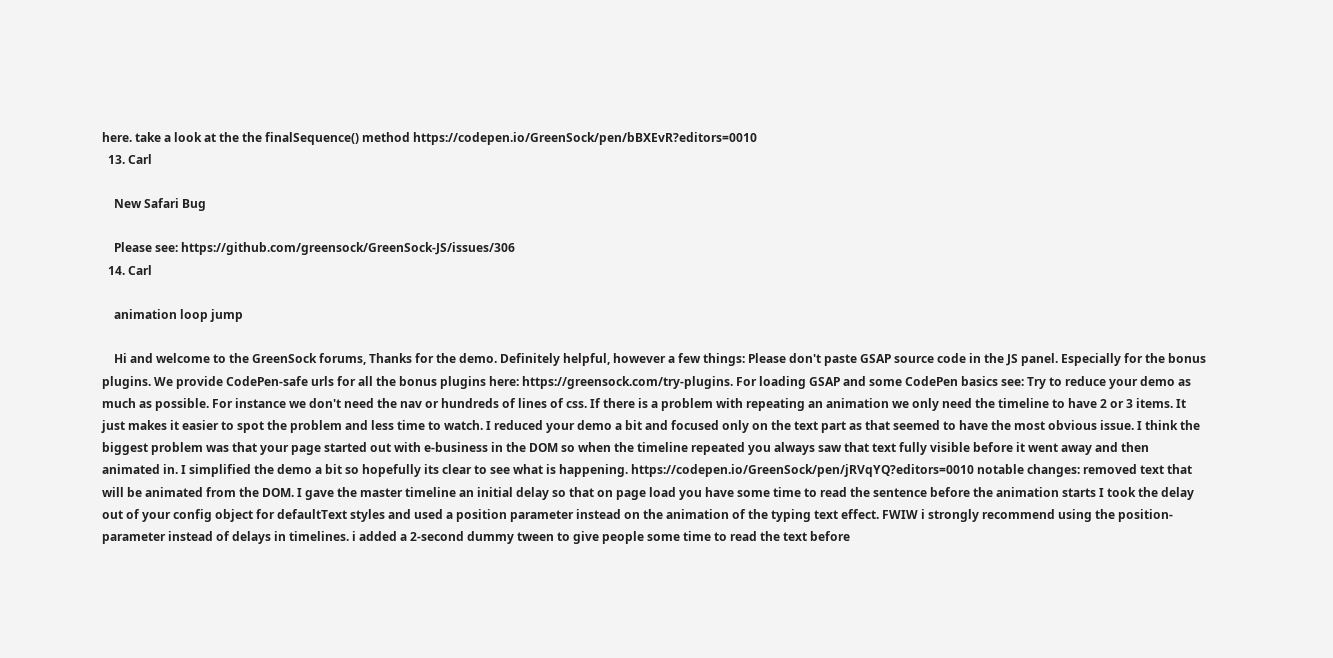here. take a look at the the finalSequence() method https://codepen.io/GreenSock/pen/bBXEvR?editors=0010
  13. Carl

    New Safari Bug

    Please see: https://github.com/greensock/GreenSock-JS/issues/306
  14. Carl

    animation loop jump

    Hi and welcome to the GreenSock forums, Thanks for the demo. Definitely helpful, however a few things: Please don't paste GSAP source code in the JS panel. Especially for the bonus plugins. We provide CodePen-safe urls for all the bonus plugins here: https://greensock.com/try-plugins. For loading GSAP and some CodePen basics see: Try to reduce your demo as much as possible. For instance we don't need the nav or hundreds of lines of css. If there is a problem with repeating an animation we only need the timeline to have 2 or 3 items. It just makes it easier to spot the problem and less time to watch. I reduced your demo a bit and focused only on the text part as that seemed to have the most obvious issue. I think the biggest problem was that your page started out with e-business in the DOM so when the timeline repeated you always saw that text fully visible before it went away and then animated in. I simplified the demo a bit so hopefully its clear to see what is happening. https://codepen.io/GreenSock/pen/jRVqYQ?editors=0010 notable changes: removed text that will be animated from the DOM. I gave the master timeline an initial delay so that on page load you have some time to read the sentence before the animation starts I took the delay out of your config object for defaultText styles and used a position parameter instead on the animation of the typing text effect. FWIW i strongly recommend using the position-parameter instead of delays in timelines. i added a 2-second dummy tween to give people some time to read the text before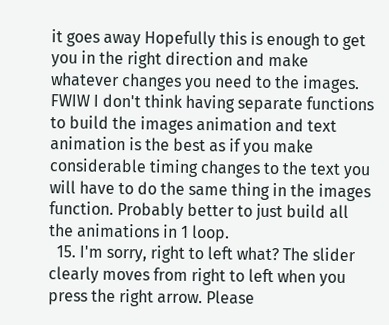it goes away Hopefully this is enough to get you in the right direction and make whatever changes you need to the images. FWIW I don't think having separate functions to build the images animation and text animation is the best as if you make considerable timing changes to the text you will have to do the same thing in the images function. Probably better to just build all the animations in 1 loop.
  15. I'm sorry, right to left what? The slider clearly moves from right to left when you press the right arrow. Please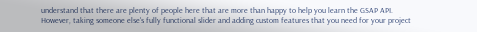understand that there are plenty of people here that are more than happy to help you learn the GSAP API. However, taking someone else's fully functional slider and adding custom features that you need for your project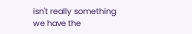isn't really something we have the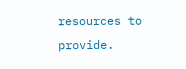resources to provide.